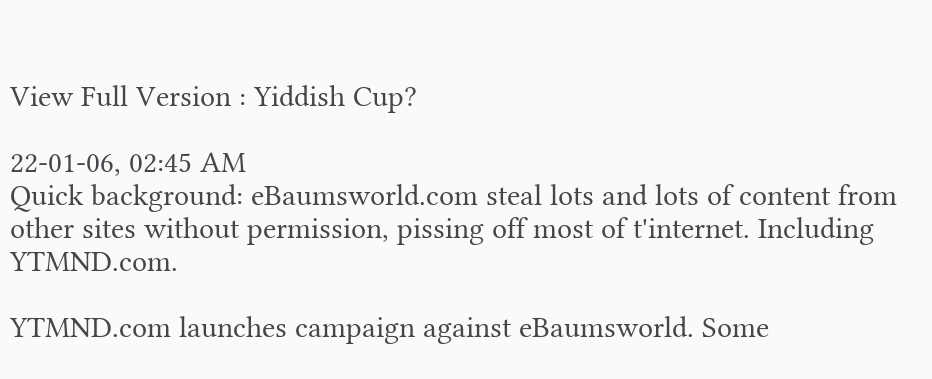View Full Version : Yiddish Cup?

22-01-06, 02:45 AM
Quick background: eBaumsworld.com steal lots and lots of content from other sites without permission, pissing off most of t'internet. Including YTMND.com.

YTMND.com launches campaign against eBaumsworld. Some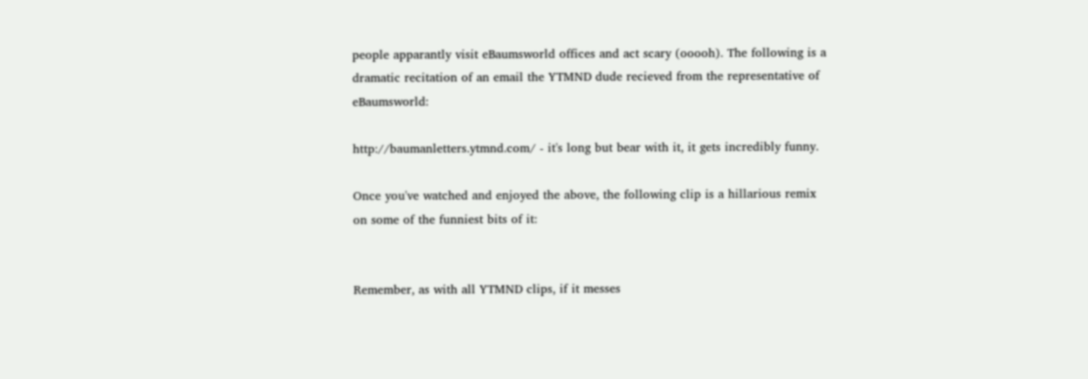people apparantly visit eBaumsworld offices and act scary (ooooh). The following is a dramatic recitation of an email the YTMND dude recieved from the representative of eBaumsworld:

http://baumanletters.ytmnd.com/ - it's long but bear with it, it gets incredibly funny.

Once you've watched and enjoyed the above, the following clip is a hillarious remix on some of the funniest bits of it:


Remember, as with all YTMND clips, if it messes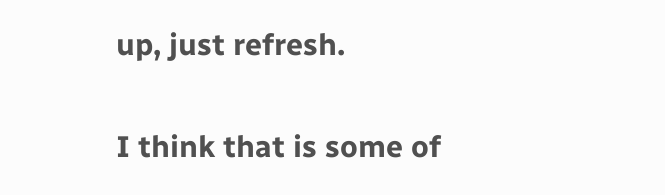up, just refresh.

I think that is some of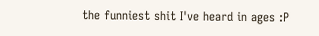the funniest shit I've heard in ages :P